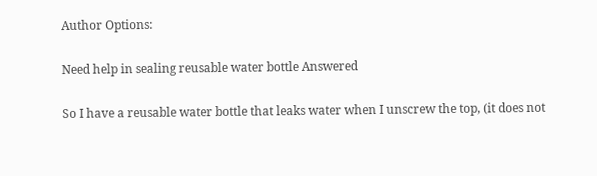Author Options:

Need help in sealing reusable water bottle Answered

So I have a reusable water bottle that leaks water when I unscrew the top, (it does not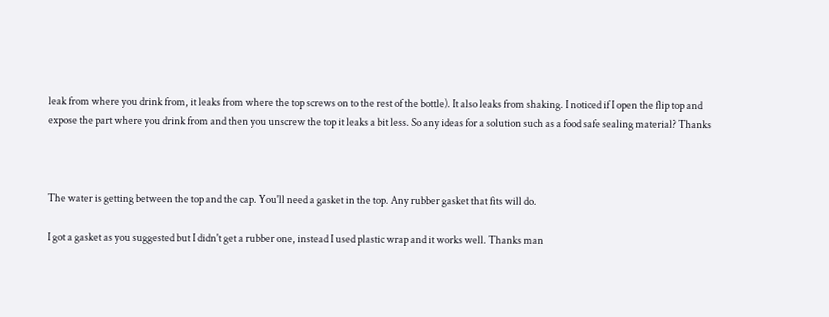leak from where you drink from, it leaks from where the top screws on to the rest of the bottle). It also leaks from shaking. I noticed if I open the flip top and expose the part where you drink from and then you unscrew the top it leaks a bit less. So any ideas for a solution such as a food safe sealing material? Thanks



The water is getting between the top and the cap. You'll need a gasket in the top. Any rubber gasket that fits will do.

I got a gasket as you suggested but I didn't get a rubber one, instead I used plastic wrap and it works well. Thanks man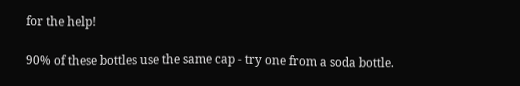for the help!

90% of these bottles use the same cap - try one from a soda bottle.